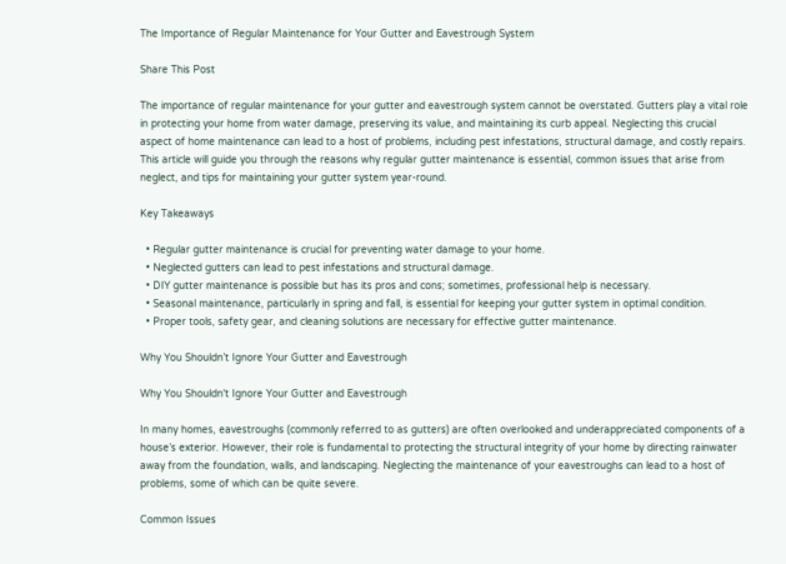The Importance of Regular Maintenance for Your Gutter and Eavestrough System

Share This Post

The importance of regular maintenance for your gutter and eavestrough system cannot be overstated. Gutters play a vital role in protecting your home from water damage, preserving its value, and maintaining its curb appeal. Neglecting this crucial aspect of home maintenance can lead to a host of problems, including pest infestations, structural damage, and costly repairs. This article will guide you through the reasons why regular gutter maintenance is essential, common issues that arise from neglect, and tips for maintaining your gutter system year-round.

Key Takeaways

  • Regular gutter maintenance is crucial for preventing water damage to your home.
  • Neglected gutters can lead to pest infestations and structural damage.
  • DIY gutter maintenance is possible but has its pros and cons; sometimes, professional help is necessary.
  • Seasonal maintenance, particularly in spring and fall, is essential for keeping your gutter system in optimal condition.
  • Proper tools, safety gear, and cleaning solutions are necessary for effective gutter maintenance.

Why You Shouldn’t Ignore Your Gutter and Eavestrough

Why You Shouldn't Ignore Your Gutter and Eavestrough

In many homes, eavestroughs (commonly referred to as gutters) are often overlooked and underappreciated components of a house’s exterior. However, their role is fundamental to protecting the structural integrity of your home by directing rainwater away from the foundation, walls, and landscaping. Neglecting the maintenance of your eavestroughs can lead to a host of problems, some of which can be quite severe.

Common Issues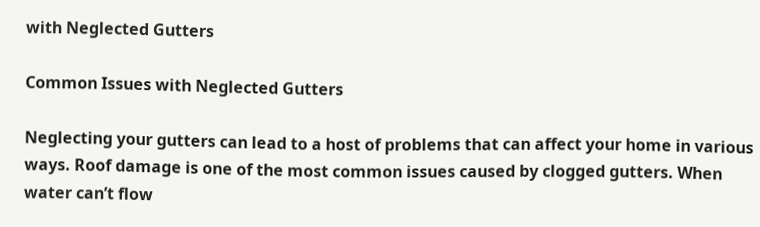with Neglected Gutters

Common Issues with Neglected Gutters

Neglecting your gutters can lead to a host of problems that can affect your home in various ways. Roof damage is one of the most common issues caused by clogged gutters. When water can’t flow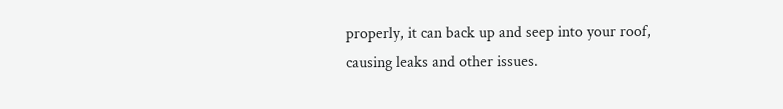properly, it can back up and seep into your roof, causing leaks and other issues.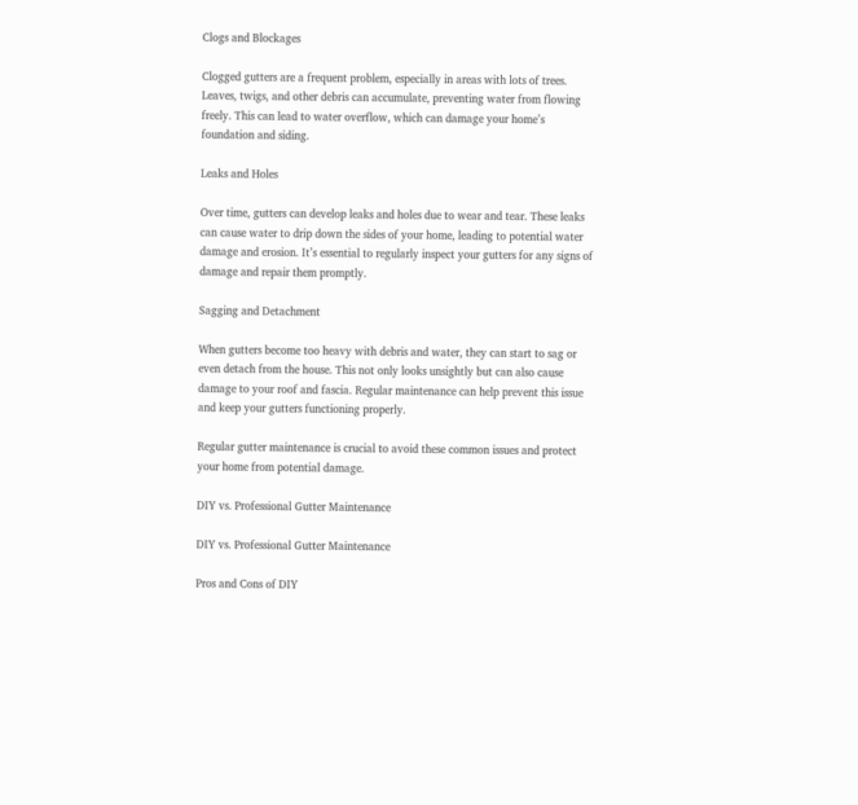Clogs and Blockages

Clogged gutters are a frequent problem, especially in areas with lots of trees. Leaves, twigs, and other debris can accumulate, preventing water from flowing freely. This can lead to water overflow, which can damage your home’s foundation and siding.

Leaks and Holes

Over time, gutters can develop leaks and holes due to wear and tear. These leaks can cause water to drip down the sides of your home, leading to potential water damage and erosion. It’s essential to regularly inspect your gutters for any signs of damage and repair them promptly.

Sagging and Detachment

When gutters become too heavy with debris and water, they can start to sag or even detach from the house. This not only looks unsightly but can also cause damage to your roof and fascia. Regular maintenance can help prevent this issue and keep your gutters functioning properly.

Regular gutter maintenance is crucial to avoid these common issues and protect your home from potential damage.

DIY vs. Professional Gutter Maintenance

DIY vs. Professional Gutter Maintenance

Pros and Cons of DIY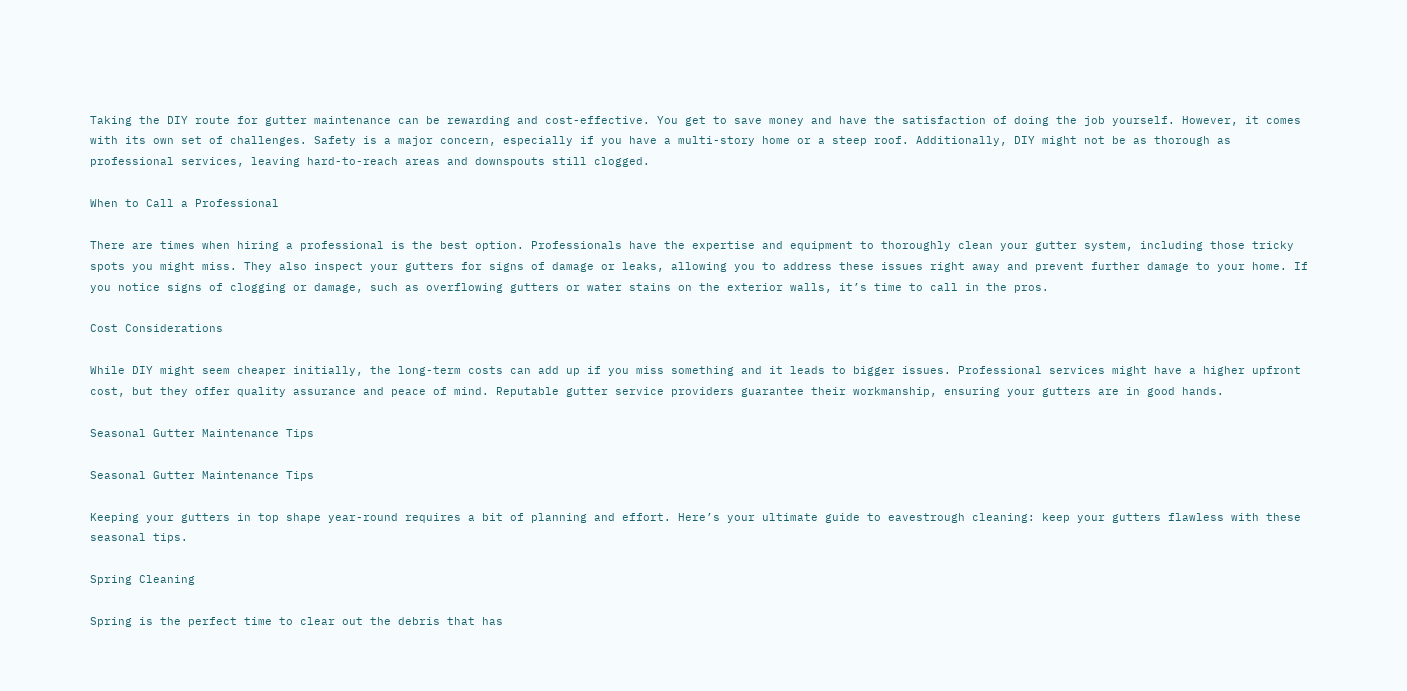Taking the DIY route for gutter maintenance can be rewarding and cost-effective. You get to save money and have the satisfaction of doing the job yourself. However, it comes with its own set of challenges. Safety is a major concern, especially if you have a multi-story home or a steep roof. Additionally, DIY might not be as thorough as professional services, leaving hard-to-reach areas and downspouts still clogged.

When to Call a Professional

There are times when hiring a professional is the best option. Professionals have the expertise and equipment to thoroughly clean your gutter system, including those tricky spots you might miss. They also inspect your gutters for signs of damage or leaks, allowing you to address these issues right away and prevent further damage to your home. If you notice signs of clogging or damage, such as overflowing gutters or water stains on the exterior walls, it’s time to call in the pros.

Cost Considerations

While DIY might seem cheaper initially, the long-term costs can add up if you miss something and it leads to bigger issues. Professional services might have a higher upfront cost, but they offer quality assurance and peace of mind. Reputable gutter service providers guarantee their workmanship, ensuring your gutters are in good hands.

Seasonal Gutter Maintenance Tips

Seasonal Gutter Maintenance Tips

Keeping your gutters in top shape year-round requires a bit of planning and effort. Here’s your ultimate guide to eavestrough cleaning: keep your gutters flawless with these seasonal tips.

Spring Cleaning

Spring is the perfect time to clear out the debris that has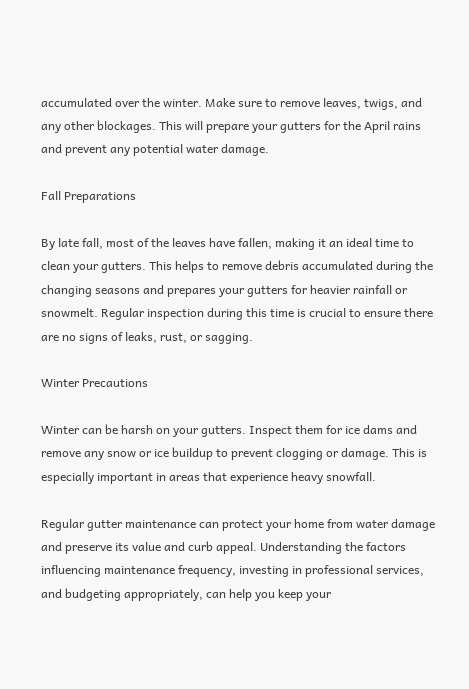accumulated over the winter. Make sure to remove leaves, twigs, and any other blockages. This will prepare your gutters for the April rains and prevent any potential water damage.

Fall Preparations

By late fall, most of the leaves have fallen, making it an ideal time to clean your gutters. This helps to remove debris accumulated during the changing seasons and prepares your gutters for heavier rainfall or snowmelt. Regular inspection during this time is crucial to ensure there are no signs of leaks, rust, or sagging.

Winter Precautions

Winter can be harsh on your gutters. Inspect them for ice dams and remove any snow or ice buildup to prevent clogging or damage. This is especially important in areas that experience heavy snowfall.

Regular gutter maintenance can protect your home from water damage and preserve its value and curb appeal. Understanding the factors influencing maintenance frequency, investing in professional services, and budgeting appropriately, can help you keep your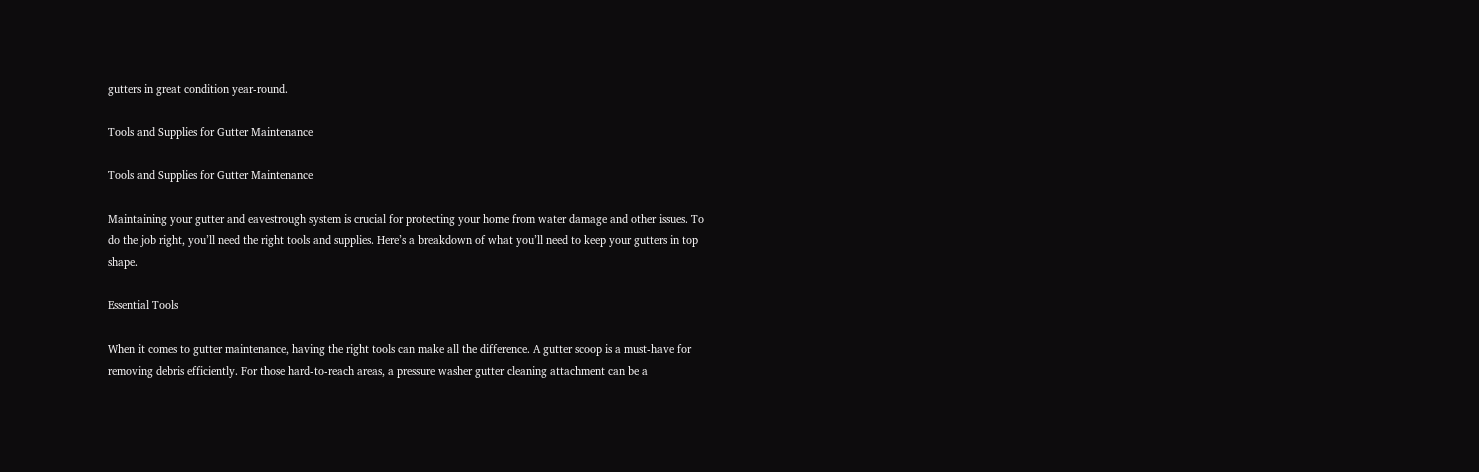gutters in great condition year-round.

Tools and Supplies for Gutter Maintenance

Tools and Supplies for Gutter Maintenance

Maintaining your gutter and eavestrough system is crucial for protecting your home from water damage and other issues. To do the job right, you’ll need the right tools and supplies. Here’s a breakdown of what you’ll need to keep your gutters in top shape.

Essential Tools

When it comes to gutter maintenance, having the right tools can make all the difference. A gutter scoop is a must-have for removing debris efficiently. For those hard-to-reach areas, a pressure washer gutter cleaning attachment can be a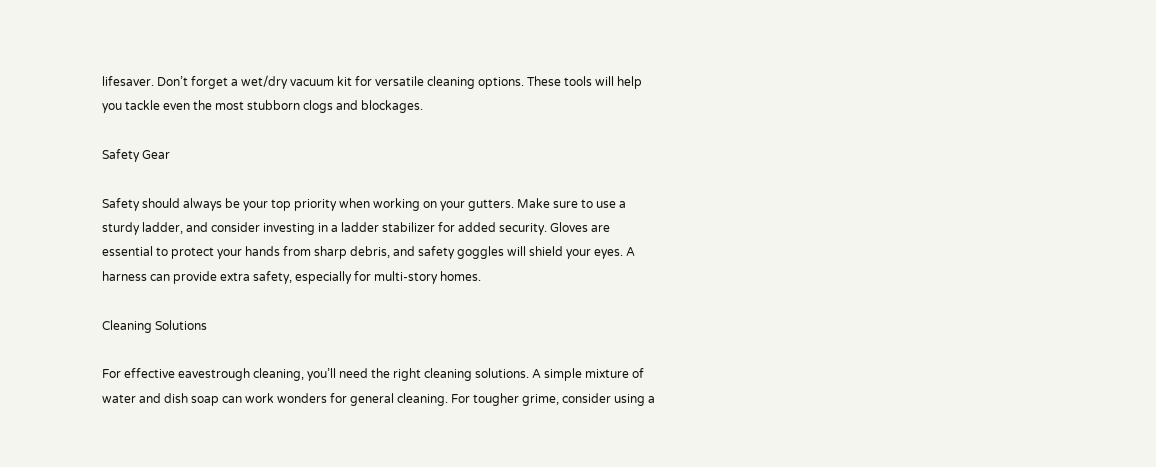lifesaver. Don’t forget a wet/dry vacuum kit for versatile cleaning options. These tools will help you tackle even the most stubborn clogs and blockages.

Safety Gear

Safety should always be your top priority when working on your gutters. Make sure to use a sturdy ladder, and consider investing in a ladder stabilizer for added security. Gloves are essential to protect your hands from sharp debris, and safety goggles will shield your eyes. A harness can provide extra safety, especially for multi-story homes.

Cleaning Solutions

For effective eavestrough cleaning, you’ll need the right cleaning solutions. A simple mixture of water and dish soap can work wonders for general cleaning. For tougher grime, consider using a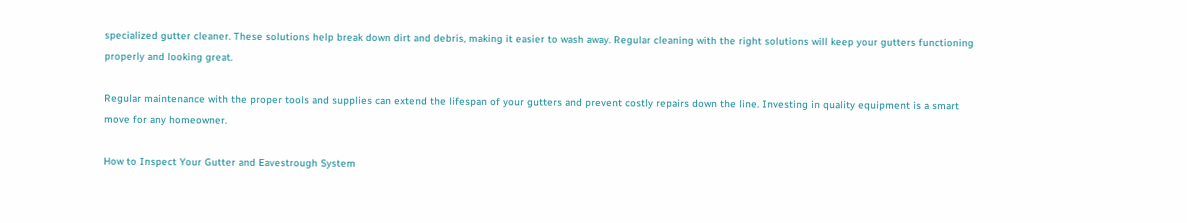specialized gutter cleaner. These solutions help break down dirt and debris, making it easier to wash away. Regular cleaning with the right solutions will keep your gutters functioning properly and looking great.

Regular maintenance with the proper tools and supplies can extend the lifespan of your gutters and prevent costly repairs down the line. Investing in quality equipment is a smart move for any homeowner.

How to Inspect Your Gutter and Eavestrough System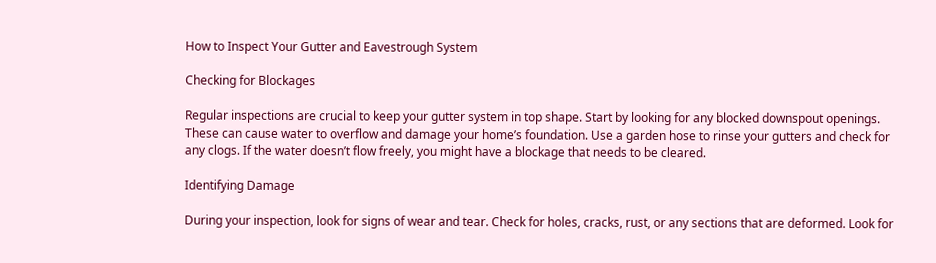How to Inspect Your Gutter and Eavestrough System

Checking for Blockages

Regular inspections are crucial to keep your gutter system in top shape. Start by looking for any blocked downspout openings. These can cause water to overflow and damage your home’s foundation. Use a garden hose to rinse your gutters and check for any clogs. If the water doesn’t flow freely, you might have a blockage that needs to be cleared.

Identifying Damage

During your inspection, look for signs of wear and tear. Check for holes, cracks, rust, or any sections that are deformed. Look for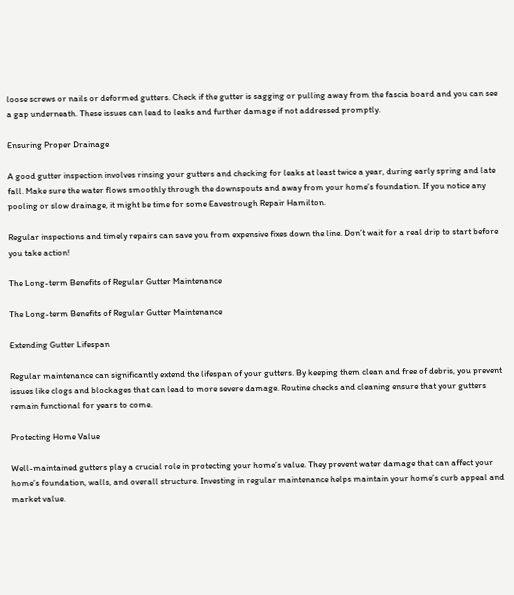loose screws or nails or deformed gutters. Check if the gutter is sagging or pulling away from the fascia board and you can see a gap underneath. These issues can lead to leaks and further damage if not addressed promptly.

Ensuring Proper Drainage

A good gutter inspection involves rinsing your gutters and checking for leaks at least twice a year, during early spring and late fall. Make sure the water flows smoothly through the downspouts and away from your home’s foundation. If you notice any pooling or slow drainage, it might be time for some Eavestrough Repair Hamilton.

Regular inspections and timely repairs can save you from expensive fixes down the line. Don’t wait for a real drip to start before you take action!

The Long-term Benefits of Regular Gutter Maintenance

The Long-term Benefits of Regular Gutter Maintenance

Extending Gutter Lifespan

Regular maintenance can significantly extend the lifespan of your gutters. By keeping them clean and free of debris, you prevent issues like clogs and blockages that can lead to more severe damage. Routine checks and cleaning ensure that your gutters remain functional for years to come.

Protecting Home Value

Well-maintained gutters play a crucial role in protecting your home’s value. They prevent water damage that can affect your home’s foundation, walls, and overall structure. Investing in regular maintenance helps maintain your home’s curb appeal and market value.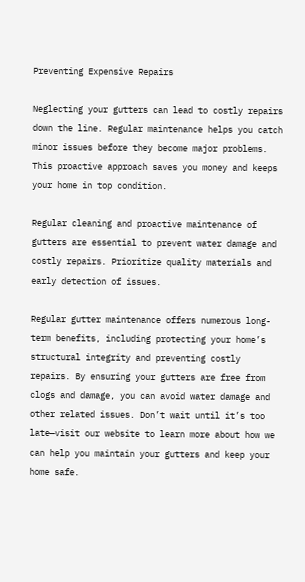Preventing Expensive Repairs

Neglecting your gutters can lead to costly repairs down the line. Regular maintenance helps you catch minor issues before they become major problems. This proactive approach saves you money and keeps your home in top condition.

Regular cleaning and proactive maintenance of gutters are essential to prevent water damage and costly repairs. Prioritize quality materials and early detection of issues.

Regular gutter maintenance offers numerous long-term benefits, including protecting your home’s structural integrity and preventing costly repairs. By ensuring your gutters are free from clogs and damage, you can avoid water damage and other related issues. Don’t wait until it’s too late—visit our website to learn more about how we can help you maintain your gutters and keep your home safe.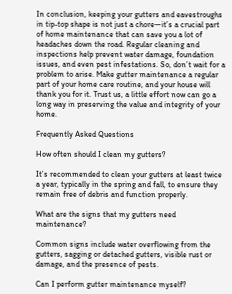In conclusion, keeping your gutters and eavestroughs in tip-top shape is not just a chore—it’s a crucial part of home maintenance that can save you a lot of headaches down the road. Regular cleaning and inspections help prevent water damage, foundation issues, and even pest infestations. So, don’t wait for a problem to arise. Make gutter maintenance a regular part of your home care routine, and your house will thank you for it. Trust us, a little effort now can go a long way in preserving the value and integrity of your home.

Frequently Asked Questions

How often should I clean my gutters?

It’s recommended to clean your gutters at least twice a year, typically in the spring and fall, to ensure they remain free of debris and function properly.

What are the signs that my gutters need maintenance?

Common signs include water overflowing from the gutters, sagging or detached gutters, visible rust or damage, and the presence of pests.

Can I perform gutter maintenance myself?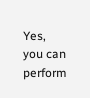Yes, you can perform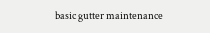basic gutter maintenance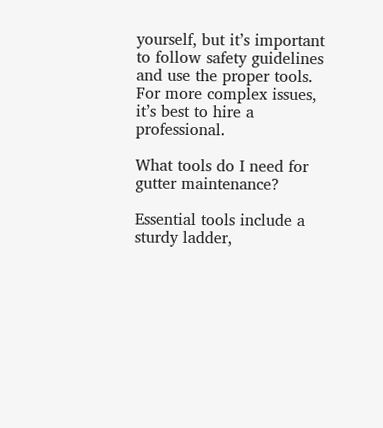yourself, but it’s important to follow safety guidelines and use the proper tools. For more complex issues, it’s best to hire a professional.

What tools do I need for gutter maintenance?

Essential tools include a sturdy ladder,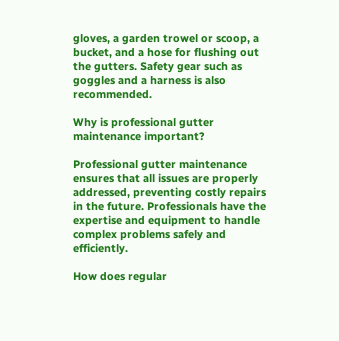gloves, a garden trowel or scoop, a bucket, and a hose for flushing out the gutters. Safety gear such as goggles and a harness is also recommended.

Why is professional gutter maintenance important?

Professional gutter maintenance ensures that all issues are properly addressed, preventing costly repairs in the future. Professionals have the expertise and equipment to handle complex problems safely and efficiently.

How does regular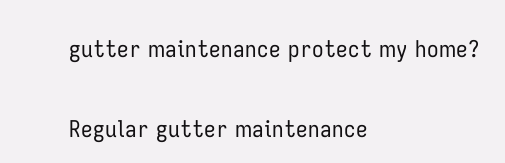gutter maintenance protect my home?

Regular gutter maintenance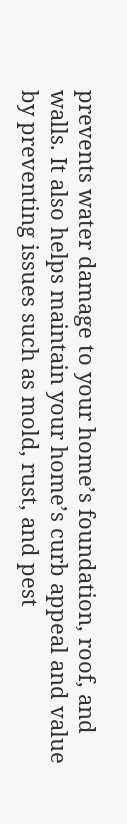prevents water damage to your home’s foundation, roof, and walls. It also helps maintain your home’s curb appeal and value by preventing issues such as mold, rust, and pest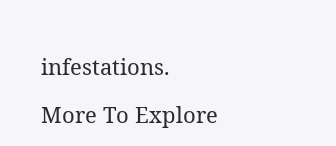infestations.

More To Explore